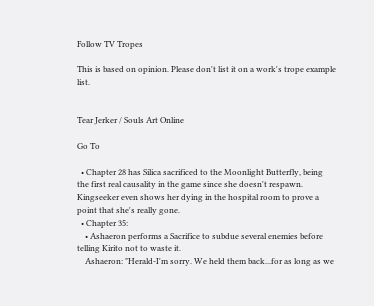Follow TV Tropes

This is based on opinion. Please don't list it on a work's trope example list.


Tear Jerker / Souls Art Online

Go To

  • Chapter 28 has Silica sacrificed to the Moonlight Butterfly, being the first real causality in the game since she doesn't respawn. Kingseeker even shows her dying in the hospital room to prove a point that she's really gone.
  • Chapter 35:
    • Ashaeron performs a Sacrifice to subdue several enemies before telling Kirito not to waste it.
    Ashaeron: "Herald-I'm sorry. We held them back...for as long as we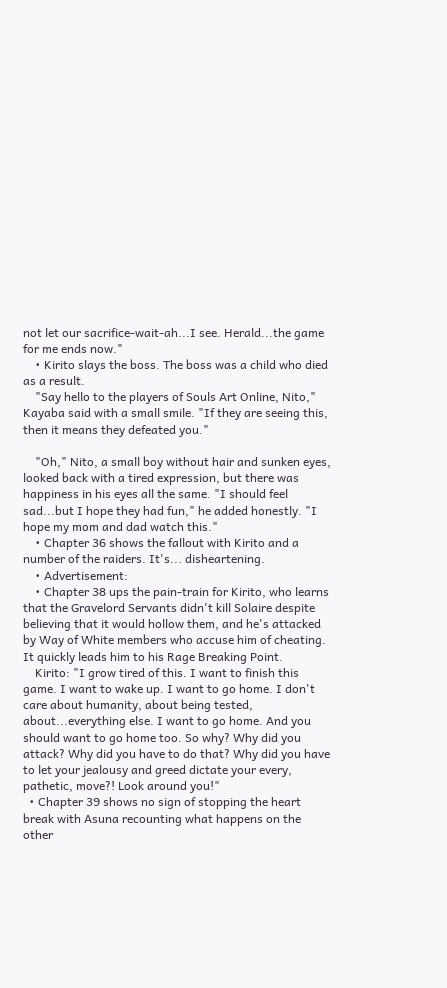not let our sacrifice-wait-ah...I see. Herald...the game for me ends now."
    • Kirito slays the boss. The boss was a child who died as a result.
    "Say hello to the players of Souls Art Online, Nito," Kayaba said with a small smile. "If they are seeing this, then it means they defeated you."

    "Oh," Nito, a small boy without hair and sunken eyes, looked back with a tired expression, but there was happiness in his eyes all the same. "I should feel sad...but I hope they had fun," he added honestly. "I hope my mom and dad watch this."
    • Chapter 36 shows the fallout with Kirito and a number of the raiders. It's... disheartening.
    • Advertisement:
    • Chapter 38 ups the pain-train for Kirito, who learns that the Gravelord Servants didn't kill Solaire despite believing that it would hollow them, and he's attacked by Way of White members who accuse him of cheating. It quickly leads him to his Rage Breaking Point.
    Kirito: "I grow tired of this. I want to finish this game. I want to wake up. I want to go home. I don't care about humanity, about being tested, about...everything else. I want to go home. And you should want to go home too. So why? Why did you attack? Why did you have to do that? Why did you have to let your jealousy and greed dictate your every, pathetic, move?! Look around you!"
  • Chapter 39 shows no sign of stopping the heart break with Asuna recounting what happens on the other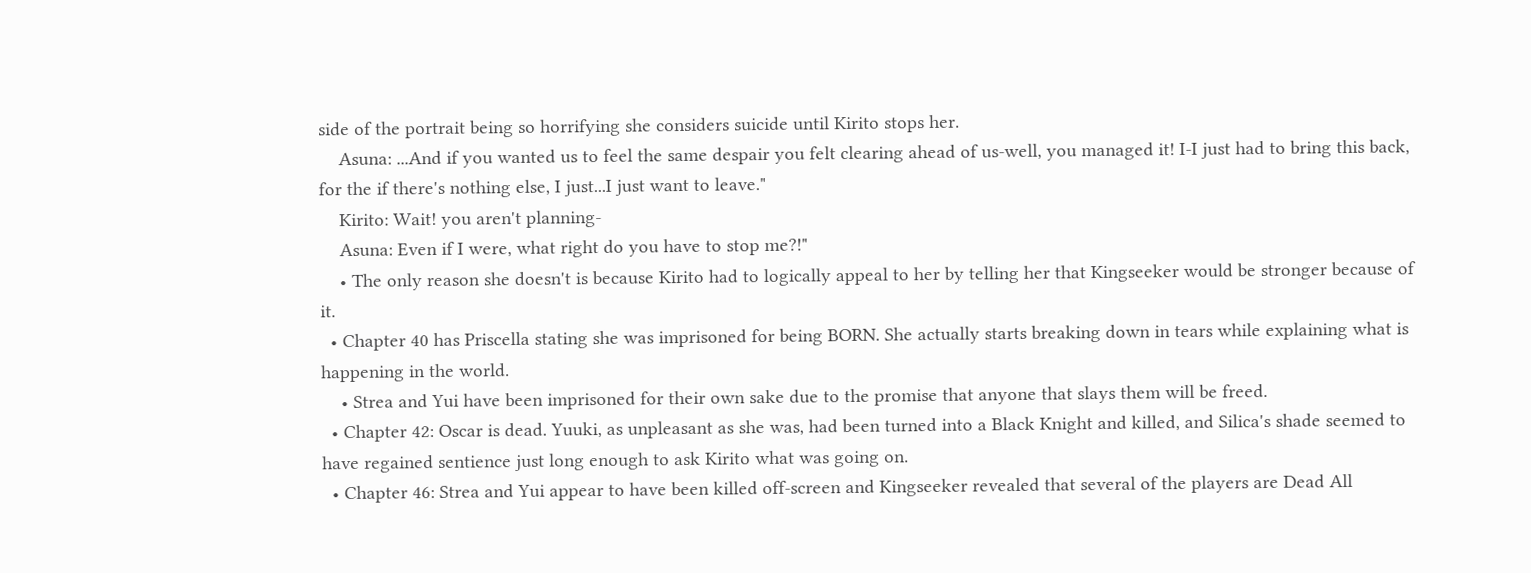side of the portrait being so horrifying she considers suicide until Kirito stops her.
    Asuna: ...And if you wanted us to feel the same despair you felt clearing ahead of us-well, you managed it! I-I just had to bring this back, for the if there's nothing else, I just...I just want to leave."
    Kirito: Wait! you aren't planning-
    Asuna: Even if I were, what right do you have to stop me?!"
    • The only reason she doesn't is because Kirito had to logically appeal to her by telling her that Kingseeker would be stronger because of it.
  • Chapter 40 has Priscella stating she was imprisoned for being BORN. She actually starts breaking down in tears while explaining what is happening in the world.
    • Strea and Yui have been imprisoned for their own sake due to the promise that anyone that slays them will be freed.
  • Chapter 42: Oscar is dead. Yuuki, as unpleasant as she was, had been turned into a Black Knight and killed, and Silica's shade seemed to have regained sentience just long enough to ask Kirito what was going on.
  • Chapter 46: Strea and Yui appear to have been killed off-screen and Kingseeker revealed that several of the players are Dead All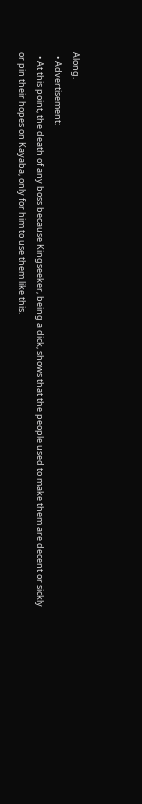Along.
  • Advertisement:
  • At this point, the death of any boss because Kingseeker, being a dick, shows that the people used to make them are decent or sickly or pin their hopes on Kayaba, only for him to use them like this.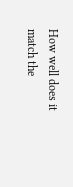How well does it match the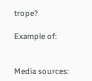trope?

Example of:


Media sources: